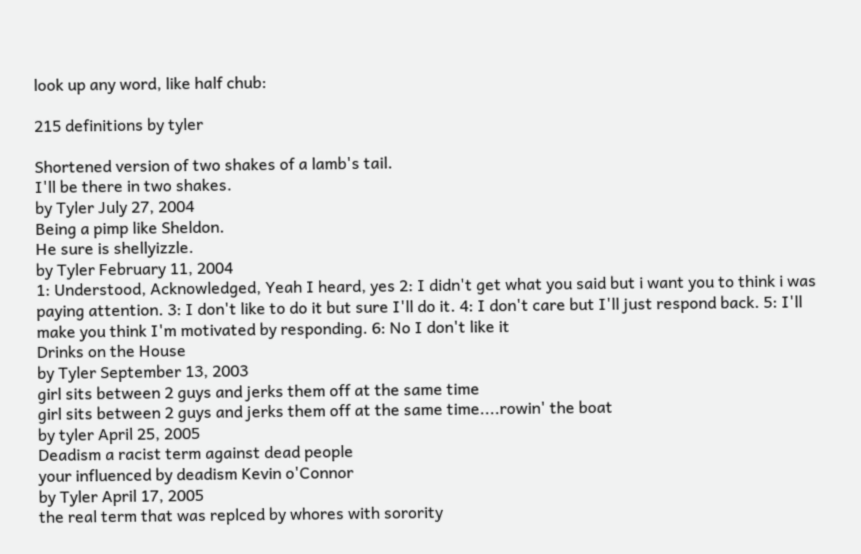look up any word, like half chub:

215 definitions by tyler

Shortened version of two shakes of a lamb's tail.
I'll be there in two shakes.
by Tyler July 27, 2004
Being a pimp like Sheldon.
He sure is shellyizzle.
by Tyler February 11, 2004
1: Understood, Acknowledged, Yeah I heard, yes 2: I didn't get what you said but i want you to think i was paying attention. 3: I don't like to do it but sure I'll do it. 4: I don't care but I'll just respond back. 5: I'll make you think I'm motivated by responding. 6: No I don't like it
Drinks on the House
by Tyler September 13, 2003
girl sits between 2 guys and jerks them off at the same time
girl sits between 2 guys and jerks them off at the same time....rowin' the boat
by tyler April 25, 2005
Deadism a racist term against dead people
your influenced by deadism Kevin o'Connor
by Tyler April 17, 2005
the real term that was replced by whores with sorority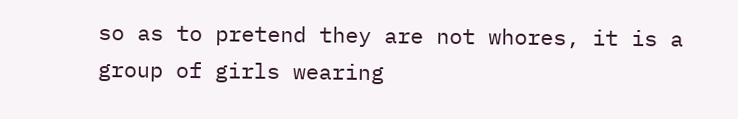so as to pretend they are not whores, it is a group of girls wearing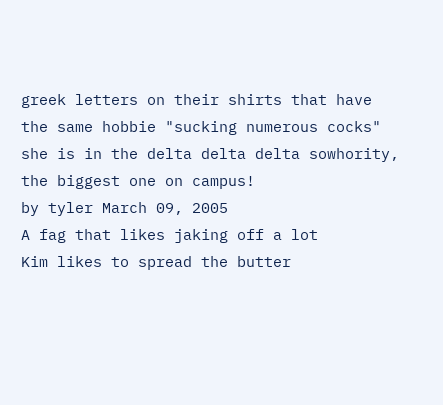greek letters on their shirts that have the same hobbie "sucking numerous cocks"
she is in the delta delta delta sowhority, the biggest one on campus!
by tyler March 09, 2005
A fag that likes jaking off a lot
Kim likes to spread the butter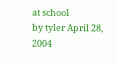at school
by tyler April 28, 2004